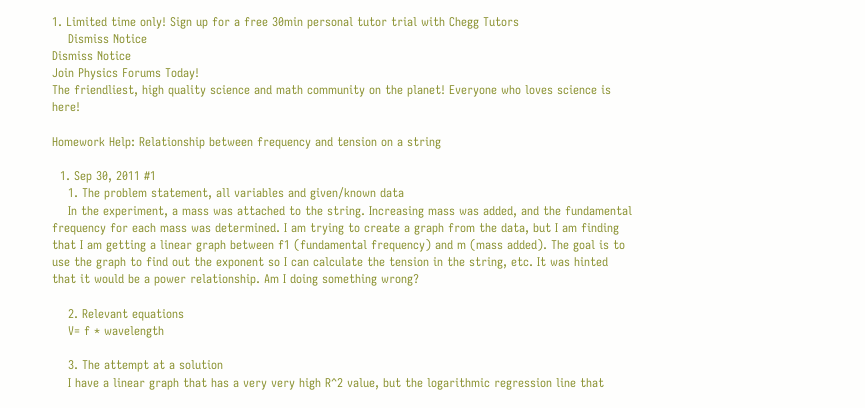1. Limited time only! Sign up for a free 30min personal tutor trial with Chegg Tutors
    Dismiss Notice
Dismiss Notice
Join Physics Forums Today!
The friendliest, high quality science and math community on the planet! Everyone who loves science is here!

Homework Help: Relationship between frequency and tension on a string

  1. Sep 30, 2011 #1
    1. The problem statement, all variables and given/known data
    In the experiment, a mass was attached to the string. Increasing mass was added, and the fundamental frequency for each mass was determined. I am trying to create a graph from the data, but I am finding that I am getting a linear graph between f1 (fundamental frequency) and m (mass added). The goal is to use the graph to find out the exponent so I can calculate the tension in the string, etc. It was hinted that it would be a power relationship. Am I doing something wrong?

    2. Relevant equations
    V= f * wavelength

    3. The attempt at a solution
    I have a linear graph that has a very very high R^2 value, but the logarithmic regression line that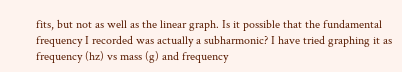fits, but not as well as the linear graph. Is it possible that the fundamental frequency I recorded was actually a subharmonic? I have tried graphing it as frequency (hz) vs mass (g) and frequency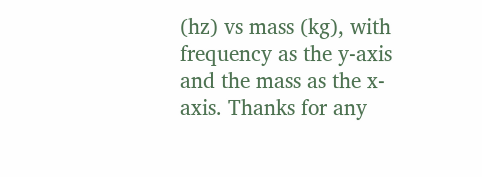(hz) vs mass (kg), with frequency as the y-axis and the mass as the x-axis. Thanks for any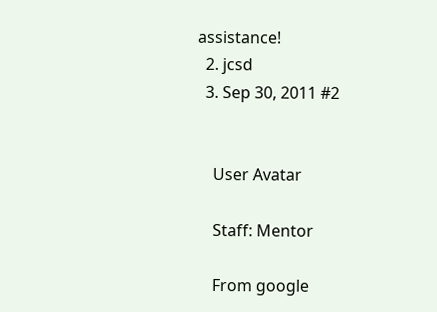assistance!
  2. jcsd
  3. Sep 30, 2011 #2


    User Avatar

    Staff: Mentor

    From google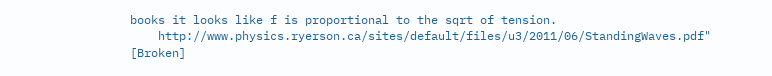books it looks like f is proportional to the sqrt of tension.
    http://www.physics.ryerson.ca/sites/default/files/u3/2011/06/StandingWaves.pdf" [Broken]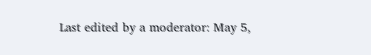Last edited by a moderator: May 5,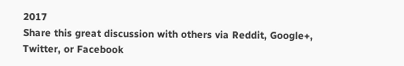2017
Share this great discussion with others via Reddit, Google+, Twitter, or Facebook